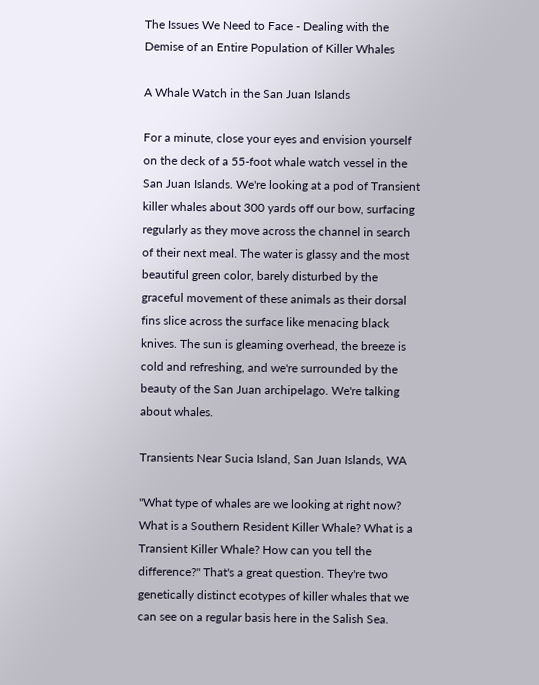The Issues We Need to Face - Dealing with the Demise of an Entire Population of Killer Whales

A Whale Watch in the San Juan Islands

For a minute, close your eyes and envision yourself on the deck of a 55-foot whale watch vessel in the San Juan Islands. We're looking at a pod of Transient killer whales about 300 yards off our bow, surfacing regularly as they move across the channel in search of their next meal. The water is glassy and the most beautiful green color, barely disturbed by the graceful movement of these animals as their dorsal fins slice across the surface like menacing black knives. The sun is gleaming overhead, the breeze is cold and refreshing, and we're surrounded by the beauty of the San Juan archipelago. We're talking about whales.

Transients Near Sucia Island, San Juan Islands, WA

"What type of whales are we looking at right now? What is a Southern Resident Killer Whale? What is a Transient Killer Whale? How can you tell the difference?" That's a great question. They're two genetically distinct ecotypes of killer whales that we can see on a regular basis here in the Salish Sea.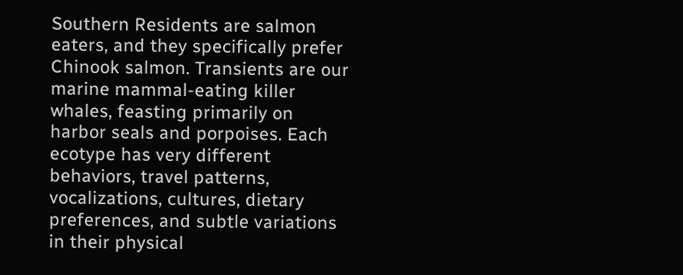Southern Residents are salmon eaters, and they specifically prefer Chinook salmon. Transients are our marine mammal-eating killer whales, feasting primarily on harbor seals and porpoises. Each ecotype has very different behaviors, travel patterns, vocalizations, cultures, dietary preferences, and subtle variations in their physical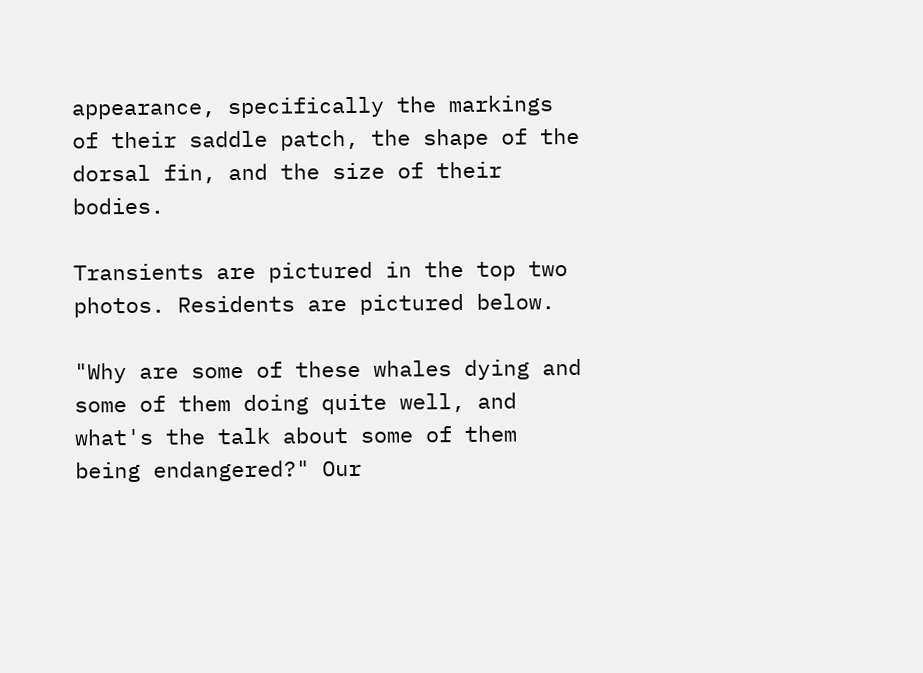appearance, specifically the markings of their saddle patch, the shape of the dorsal fin, and the size of their bodies.

Transients are pictured in the top two photos. Residents are pictured below.

"Why are some of these whales dying and some of them doing quite well, and what's the talk about some of them being endangered?" Our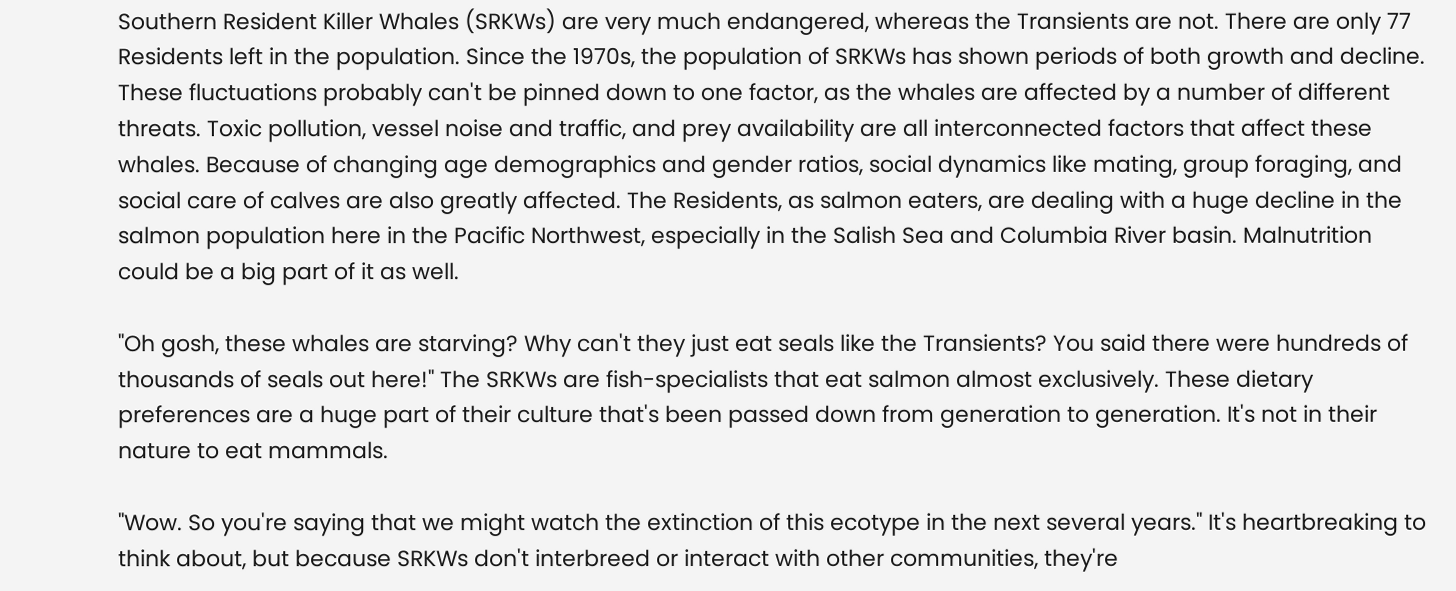Southern Resident Killer Whales (SRKWs) are very much endangered, whereas the Transients are not. There are only 77 Residents left in the population. Since the 1970s, the population of SRKWs has shown periods of both growth and decline. These fluctuations probably can't be pinned down to one factor, as the whales are affected by a number of different threats. Toxic pollution, vessel noise and traffic, and prey availability are all interconnected factors that affect these whales. Because of changing age demographics and gender ratios, social dynamics like mating, group foraging, and social care of calves are also greatly affected. The Residents, as salmon eaters, are dealing with a huge decline in the salmon population here in the Pacific Northwest, especially in the Salish Sea and Columbia River basin. Malnutrition could be a big part of it as well.

"Oh gosh, these whales are starving? Why can't they just eat seals like the Transients? You said there were hundreds of thousands of seals out here!" The SRKWs are fish-specialists that eat salmon almost exclusively. These dietary preferences are a huge part of their culture that's been passed down from generation to generation. It's not in their nature to eat mammals.

"Wow. So you're saying that we might watch the extinction of this ecotype in the next several years." It's heartbreaking to think about, but because SRKWs don't interbreed or interact with other communities, they're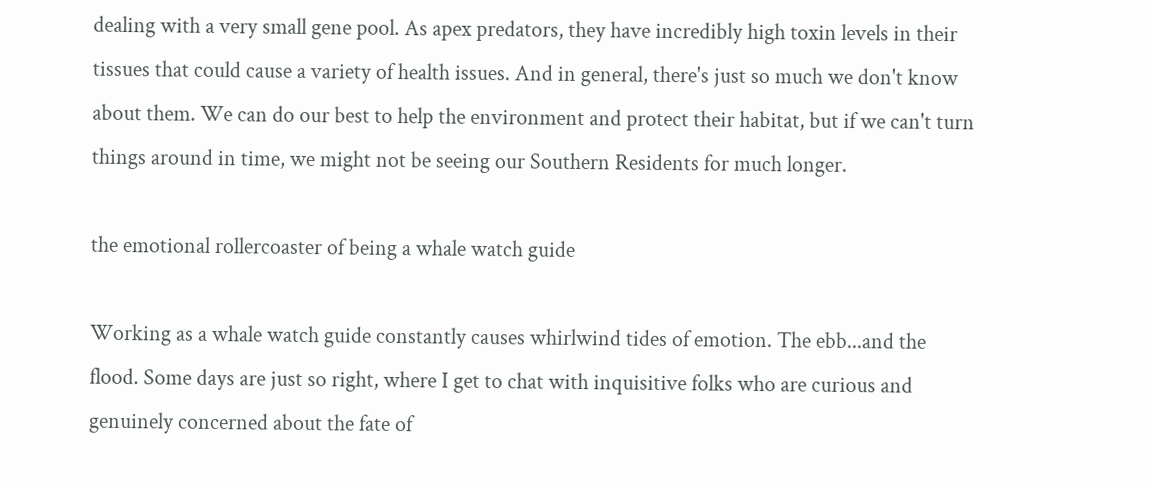dealing with a very small gene pool. As apex predators, they have incredibly high toxin levels in their tissues that could cause a variety of health issues. And in general, there's just so much we don't know about them. We can do our best to help the environment and protect their habitat, but if we can't turn things around in time, we might not be seeing our Southern Residents for much longer.

the emotional rollercoaster of being a whale watch guide

Working as a whale watch guide constantly causes whirlwind tides of emotion. The ebb...and the flood. Some days are just so right, where I get to chat with inquisitive folks who are curious and genuinely concerned about the fate of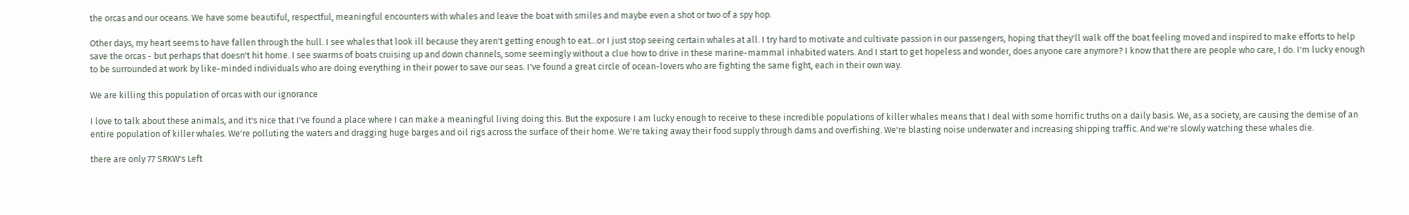the orcas and our oceans. We have some beautiful, respectful, meaningful encounters with whales and leave the boat with smiles and maybe even a shot or two of a spy hop.

Other days, my heart seems to have fallen through the hull. I see whales that look ill because they aren't getting enough to eat...or I just stop seeing certain whales at all. I try hard to motivate and cultivate passion in our passengers, hoping that they'll walk off the boat feeling moved and inspired to make efforts to help save the orcas - but perhaps that doesn't hit home. I see swarms of boats cruising up and down channels, some seemingly without a clue how to drive in these marine-mammal inhabited waters. And I start to get hopeless and wonder, does anyone care anymore? I know that there are people who care, I do. I'm lucky enough to be surrounded at work by like-minded individuals who are doing everything in their power to save our seas. I've found a great circle of ocean-lovers who are fighting the same fight, each in their own way.

We are killing this population of orcas with our ignorance

I love to talk about these animals, and it's nice that I've found a place where I can make a meaningful living doing this. But the exposure I am lucky enough to receive to these incredible populations of killer whales means that I deal with some horrific truths on a daily basis. We, as a society, are causing the demise of an entire population of killer whales. We're polluting the waters and dragging huge barges and oil rigs across the surface of their home. We're taking away their food supply through dams and overfishing. We're blasting noise underwater and increasing shipping traffic. And we're slowly watching these whales die.

there are only 77 SRKW's Left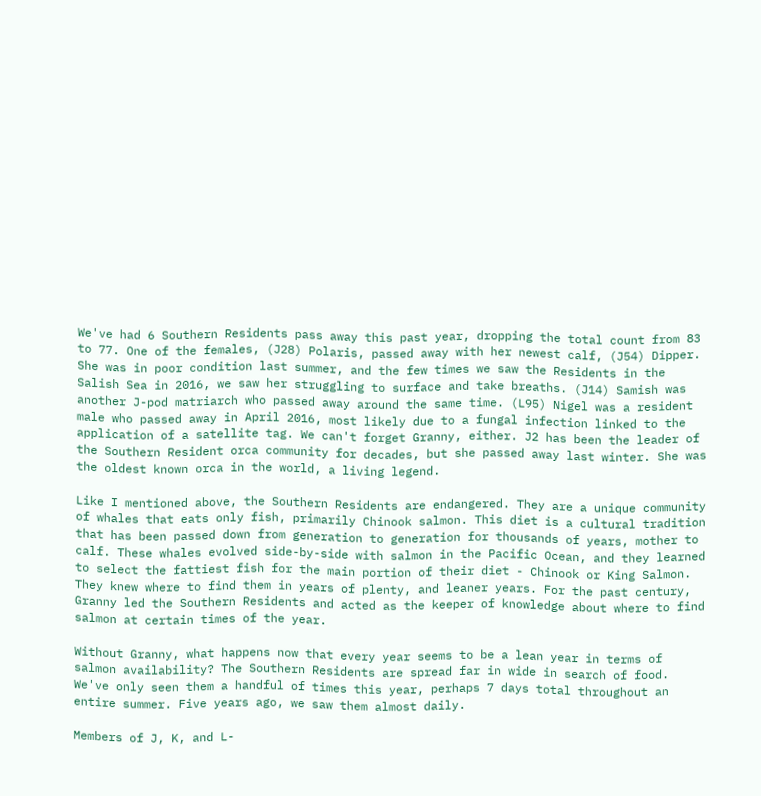We've had 6 Southern Residents pass away this past year, dropping the total count from 83 to 77. One of the females, (J28) Polaris, passed away with her newest calf, (J54) Dipper. She was in poor condition last summer, and the few times we saw the Residents in the Salish Sea in 2016, we saw her struggling to surface and take breaths. (J14) Samish was another J-pod matriarch who passed away around the same time. (L95) Nigel was a resident male who passed away in April 2016, most likely due to a fungal infection linked to the application of a satellite tag. We can't forget Granny, either. J2 has been the leader of the Southern Resident orca community for decades, but she passed away last winter. She was the oldest known orca in the world, a living legend.

Like I mentioned above, the Southern Residents are endangered. They are a unique community of whales that eats only fish, primarily Chinook salmon. This diet is a cultural tradition that has been passed down from generation to generation for thousands of years, mother to calf. These whales evolved side-by-side with salmon in the Pacific Ocean, and they learned to select the fattiest fish for the main portion of their diet - Chinook or King Salmon. They knew where to find them in years of plenty, and leaner years. For the past century, Granny led the Southern Residents and acted as the keeper of knowledge about where to find salmon at certain times of the year.

Without Granny, what happens now that every year seems to be a lean year in terms of salmon availability? The Southern Residents are spread far in wide in search of food. We've only seen them a handful of times this year, perhaps 7 days total throughout an entire summer. Five years ago, we saw them almost daily.

Members of J, K, and L-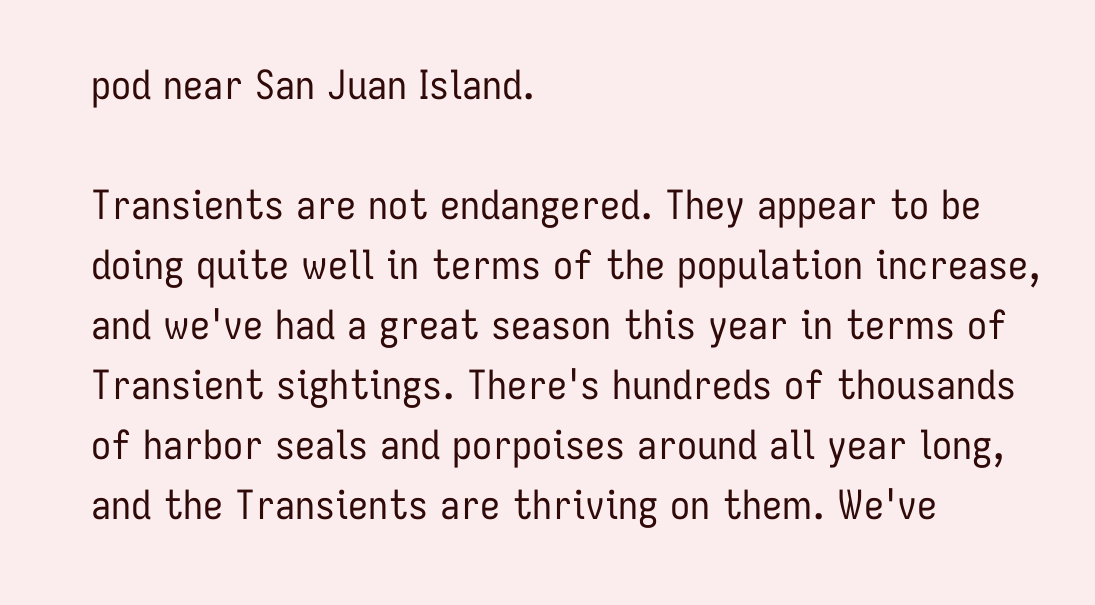pod near San Juan Island.

Transients are not endangered. They appear to be doing quite well in terms of the population increase, and we've had a great season this year in terms of Transient sightings. There's hundreds of thousands of harbor seals and porpoises around all year long, and the Transients are thriving on them. We've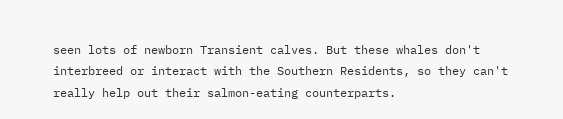seen lots of newborn Transient calves. But these whales don't interbreed or interact with the Southern Residents, so they can't really help out their salmon-eating counterparts.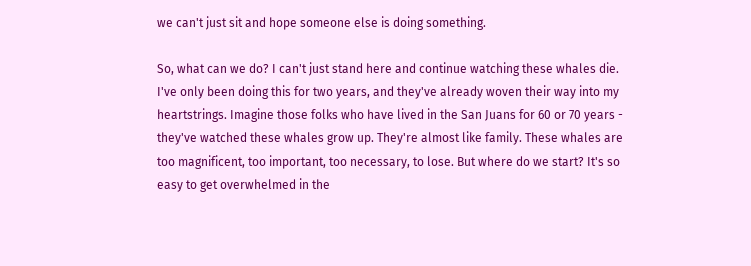we can't just sit and hope someone else is doing something.

So, what can we do? I can't just stand here and continue watching these whales die. I've only been doing this for two years, and they've already woven their way into my heartstrings. Imagine those folks who have lived in the San Juans for 60 or 70 years - they've watched these whales grow up. They're almost like family. These whales are too magnificent, too important, too necessary, to lose. But where do we start? It's so easy to get overwhelmed in the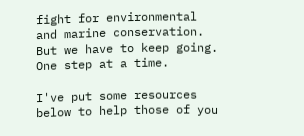fight for environmental and marine conservation. But we have to keep going. One step at a time.

I've put some resources below to help those of you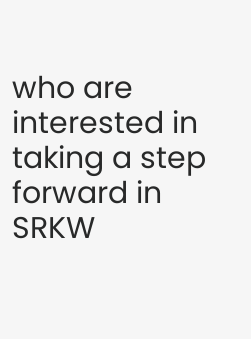who are interested in taking a step forward in SRKW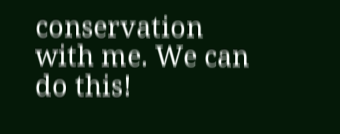conservation with me. We can do this!